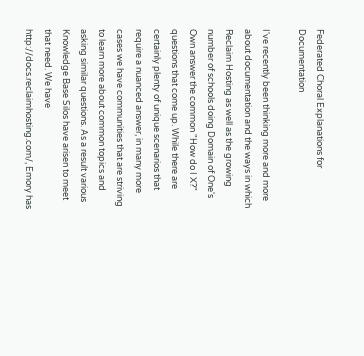Federated Choral Explanations for Documentation

I've recently been thinking more and more about documentation and the ways in which Reclaim Hosting as well as the growing number of schools doing Domain of One's Own answer the common "How do I X?" questions that come up. While there are certainly plenty of unique scenarios that require a nuanced answer, in many more cases we have communities that are striving to learn more about common topics and asking similar questions. As a result various Knowledge Base Silos have arisen to meet that need. We have http://docs.reclaimhosting.com/, Emory has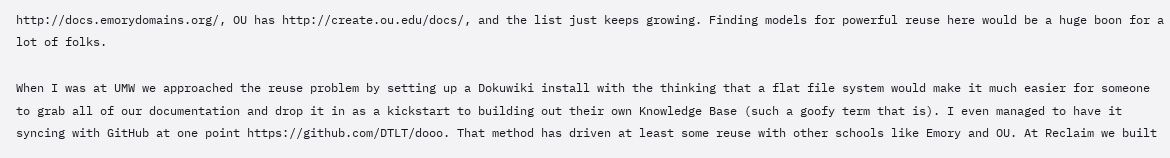http://docs.emorydomains.org/, OU has http://create.ou.edu/docs/, and the list just keeps growing. Finding models for powerful reuse here would be a huge boon for a lot of folks.

When I was at UMW we approached the reuse problem by setting up a Dokuwiki install with the thinking that a flat file system would make it much easier for someone to grab all of our documentation and drop it in as a kickstart to building out their own Knowledge Base (such a goofy term that is). I even managed to have it syncing with GitHub at one point https://github.com/DTLT/dooo. That method has driven at least some reuse with other schools like Emory and OU. At Reclaim we built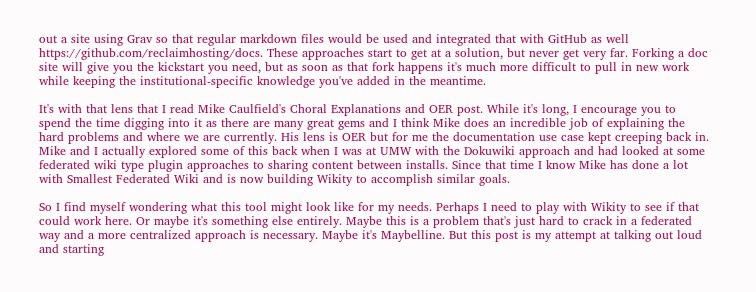out a site using Grav so that regular markdown files would be used and integrated that with GitHub as well https://github.com/reclaimhosting/docs. These approaches start to get at a solution, but never get very far. Forking a doc site will give you the kickstart you need, but as soon as that fork happens it's much more difficult to pull in new work while keeping the institutional-specific knowledge you've added in the meantime.

It's with that lens that I read Mike Caulfield's Choral Explanations and OER post. While it's long, I encourage you to spend the time digging into it as there are many great gems and I think Mike does an incredible job of explaining the hard problems and where we are currently. His lens is OER but for me the documentation use case kept creeping back in. Mike and I actually explored some of this back when I was at UMW with the Dokuwiki approach and had looked at some federated wiki type plugin approaches to sharing content between installs. Since that time I know Mike has done a lot with Smallest Federated Wiki and is now building Wikity to accomplish similar goals.

So I find myself wondering what this tool might look like for my needs. Perhaps I need to play with Wikity to see if that could work here. Or maybe it's something else entirely. Maybe this is a problem that's just hard to crack in a federated way and a more centralized approach is necessary. Maybe it's Maybelline. But this post is my attempt at talking out loud and starting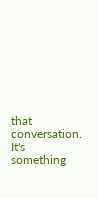that conversation. It's something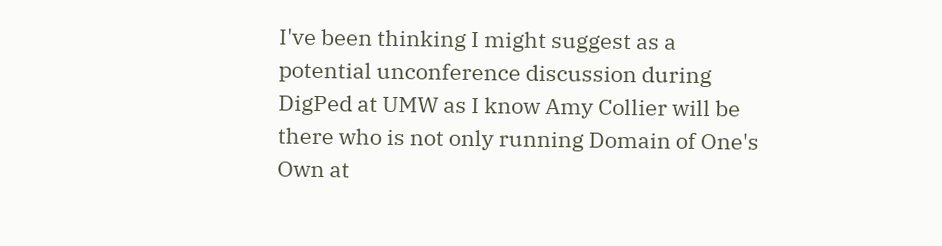I've been thinking I might suggest as a potential unconference discussion during DigPed at UMW as I know Amy Collier will be there who is not only running Domain of One's Own at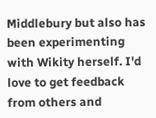Middlebury but also has been experimenting with Wikity herself. I'd love to get feedback from others and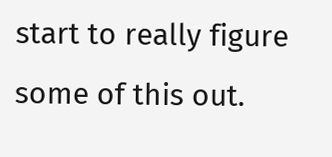start to really figure some of this out.